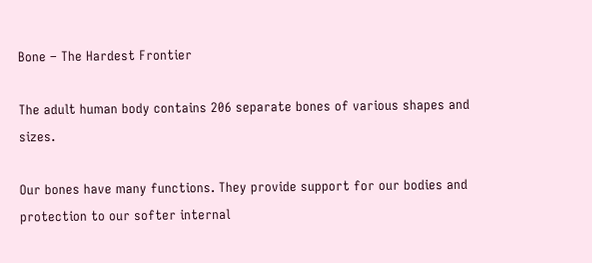Bone – The Hardest Frontier

The adult human body contains 206 separate bones of various shapes and sizes.

Our bones have many functions. They provide support for our bodies and protection to our softer internal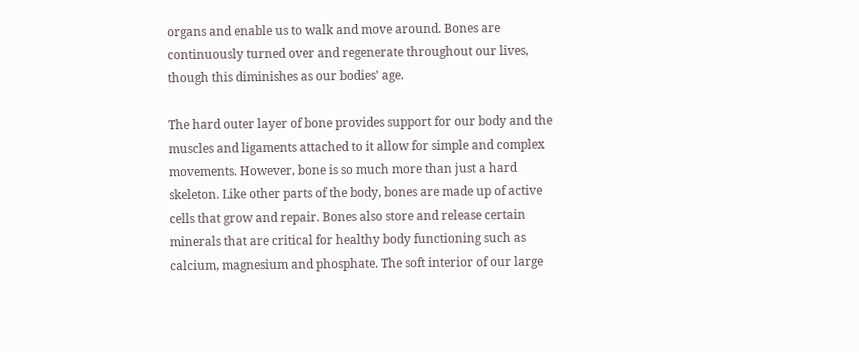organs and enable us to walk and move around. Bones are continuously turned over and regenerate throughout our lives, though this diminishes as our bodies’ age.

The hard outer layer of bone provides support for our body and the muscles and ligaments attached to it allow for simple and complex movements. However, bone is so much more than just a hard skeleton. Like other parts of the body, bones are made up of active cells that grow and repair. Bones also store and release certain minerals that are critical for healthy body functioning such as calcium, magnesium and phosphate. The soft interior of our large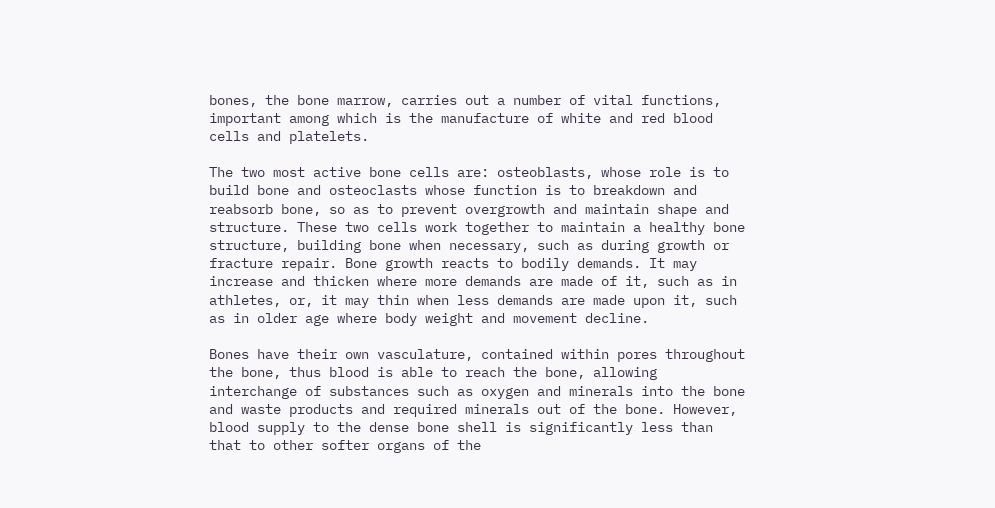bones, the bone marrow, carries out a number of vital functions, important among which is the manufacture of white and red blood cells and platelets.

The two most active bone cells are: osteoblasts, whose role is to build bone and osteoclasts whose function is to breakdown and reabsorb bone, so as to prevent overgrowth and maintain shape and structure. These two cells work together to maintain a healthy bone structure, building bone when necessary, such as during growth or fracture repair. Bone growth reacts to bodily demands. It may increase and thicken where more demands are made of it, such as in athletes, or, it may thin when less demands are made upon it, such as in older age where body weight and movement decline.

Bones have their own vasculature, contained within pores throughout the bone, thus blood is able to reach the bone, allowing interchange of substances such as oxygen and minerals into the bone and waste products and required minerals out of the bone. However, blood supply to the dense bone shell is significantly less than that to other softer organs of the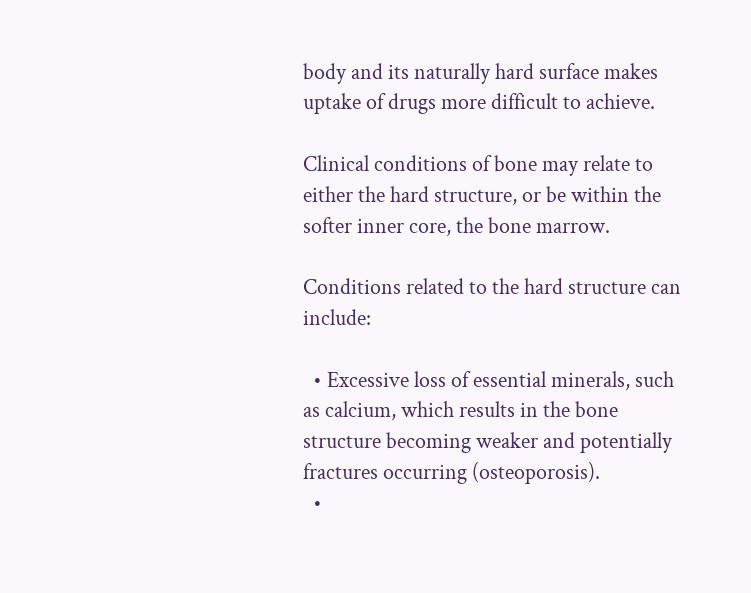body and its naturally hard surface makes uptake of drugs more difficult to achieve.

Clinical conditions of bone may relate to either the hard structure, or be within the softer inner core, the bone marrow.

Conditions related to the hard structure can include:

  • Excessive loss of essential minerals, such as calcium, which results in the bone structure becoming weaker and potentially fractures occurring (osteoporosis).
  •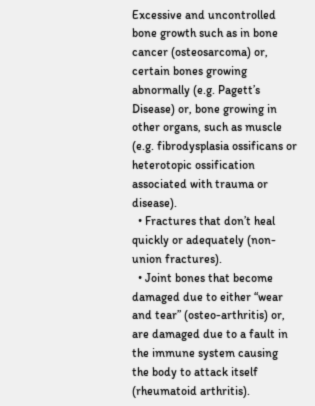Excessive and uncontrolled bone growth such as in bone cancer (osteosarcoma) or, certain bones growing abnormally (e.g. Pagett’s Disease) or, bone growing in other organs, such as muscle (e.g. fibrodysplasia ossificans or heterotopic ossification associated with trauma or disease).
  • Fractures that don’t heal quickly or adequately (non-union fractures).
  • Joint bones that become damaged due to either “wear and tear” (osteo-arthritis) or, are damaged due to a fault in the immune system causing the body to attack itself (rheumatoid arthritis).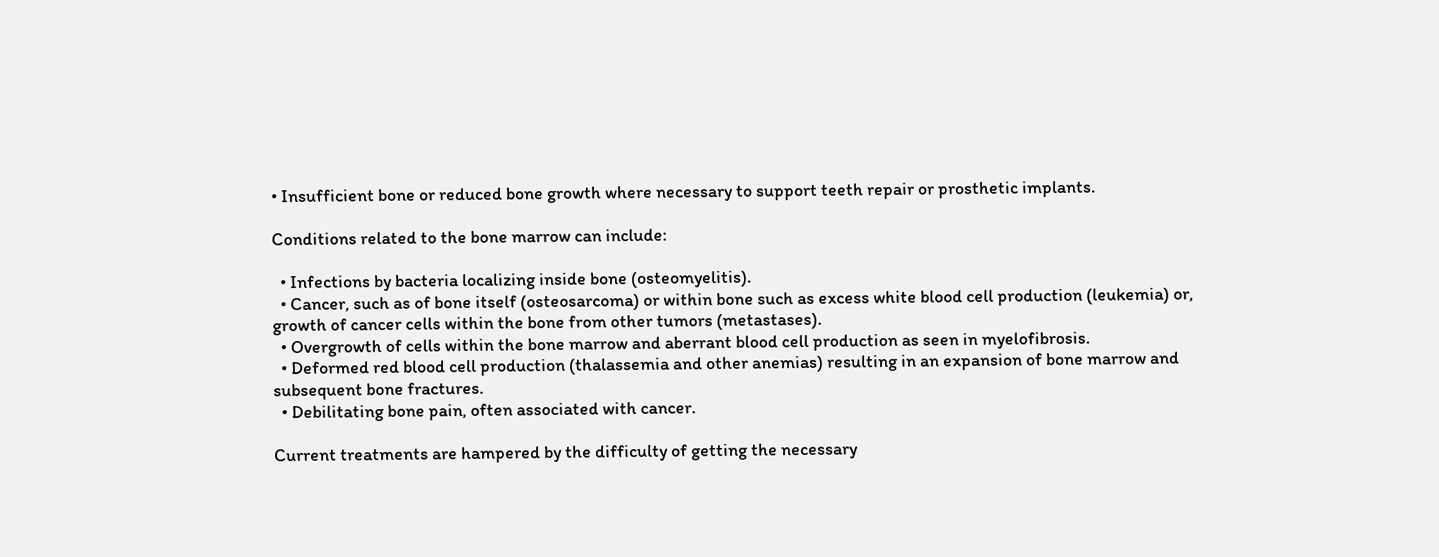• Insufficient bone or reduced bone growth where necessary to support teeth repair or prosthetic implants.

Conditions related to the bone marrow can include:

  • Infections by bacteria localizing inside bone (osteomyelitis).
  • Cancer, such as of bone itself (osteosarcoma) or within bone such as excess white blood cell production (leukemia) or, growth of cancer cells within the bone from other tumors (metastases).
  • Overgrowth of cells within the bone marrow and aberrant blood cell production as seen in myelofibrosis.
  • Deformed red blood cell production (thalassemia and other anemias) resulting in an expansion of bone marrow and subsequent bone fractures.
  • Debilitating bone pain, often associated with cancer.

Current treatments are hampered by the difficulty of getting the necessary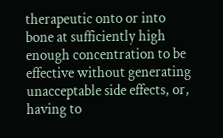therapeutic onto or into bone at sufficiently high enough concentration to be effective without generating unacceptable side effects, or, having to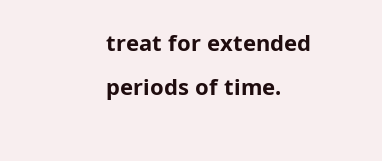treat for extended periods of time.